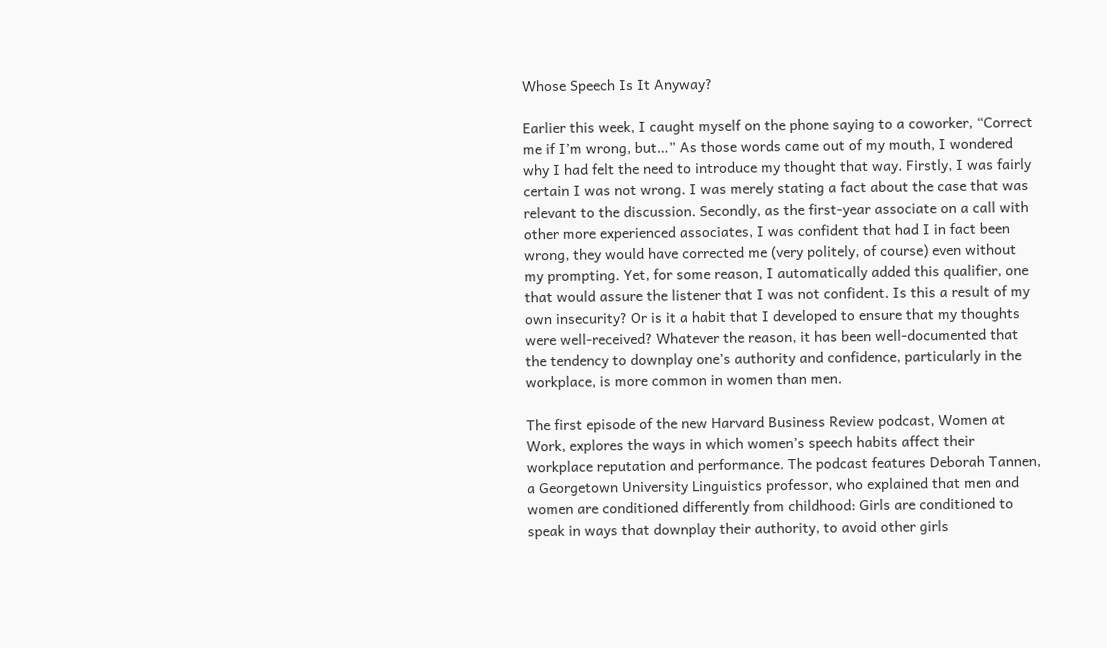Whose Speech Is It Anyway?

Earlier this week, I caught myself on the phone saying to a coworker, “Correct me if I’m wrong, but…” As those words came out of my mouth, I wondered why I had felt the need to introduce my thought that way. Firstly, I was fairly certain I was not wrong. I was merely stating a fact about the case that was relevant to the discussion. Secondly, as the first-year associate on a call with other more experienced associates, I was confident that had I in fact been wrong, they would have corrected me (very politely, of course) even without my prompting. Yet, for some reason, I automatically added this qualifier, one that would assure the listener that I was not confident. Is this a result of my own insecurity? Or is it a habit that I developed to ensure that my thoughts were well-received? Whatever the reason, it has been well-documented that the tendency to downplay one’s authority and confidence, particularly in the workplace, is more common in women than men.

The first episode of the new Harvard Business Review podcast, Women at Work, explores the ways in which women’s speech habits affect their workplace reputation and performance. The podcast features Deborah Tannen, a Georgetown University Linguistics professor, who explained that men and women are conditioned differently from childhood: Girls are conditioned to speak in ways that downplay their authority, to avoid other girls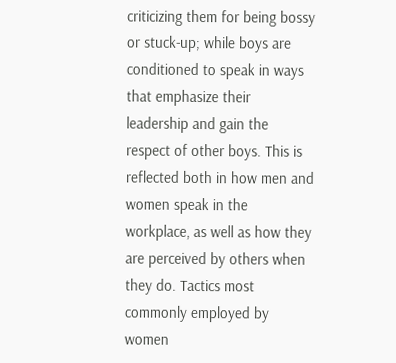criticizing them for being bossy or stuck-up; while boys are conditioned to speak in ways that emphasize their leadership and gain the respect of other boys. This is reflected both in how men and women speak in the workplace, as well as how they are perceived by others when they do. Tactics most commonly employed by women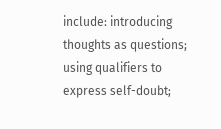include: introducing thoughts as questions; using qualifiers to express self-doubt;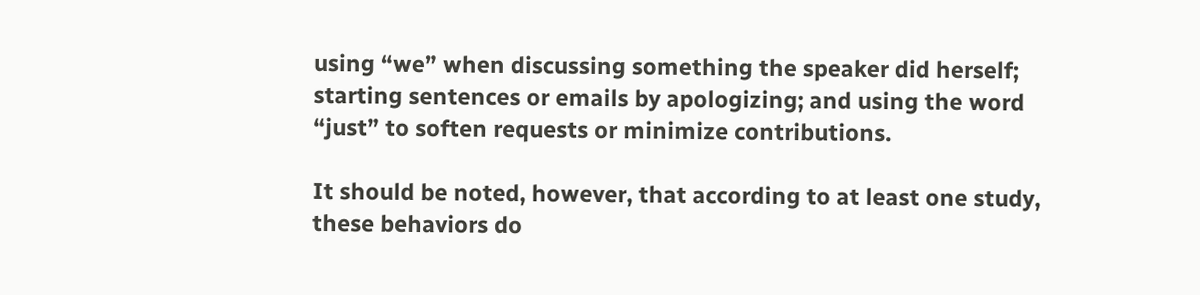using “we” when discussing something the speaker did herself; starting sentences or emails by apologizing; and using the word “just” to soften requests or minimize contributions.

It should be noted, however, that according to at least one study, these behaviors do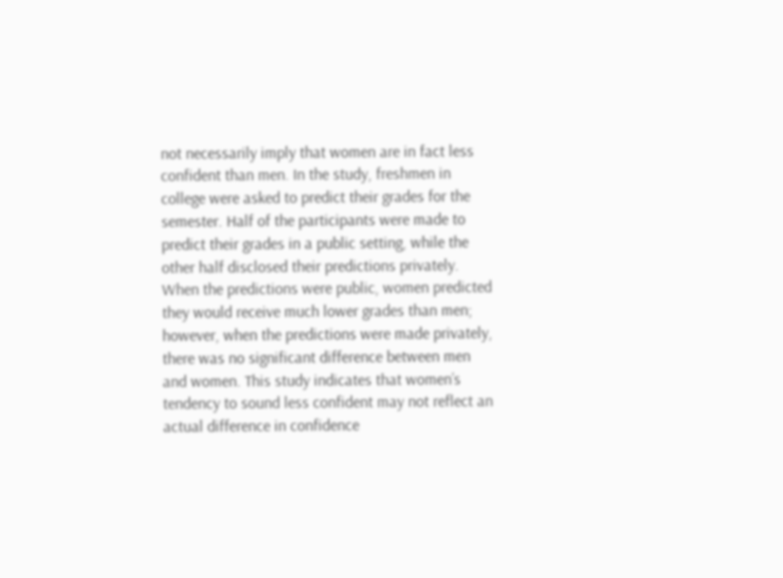not necessarily imply that women are in fact less confident than men. In the study, freshmen in college were asked to predict their grades for the semester. Half of the participants were made to predict their grades in a public setting, while the other half disclosed their predictions privately. When the predictions were public, women predicted they would receive much lower grades than men; however, when the predictions were made privately, there was no significant difference between men and women. This study indicates that women’s tendency to sound less confident may not reflect an actual difference in confidence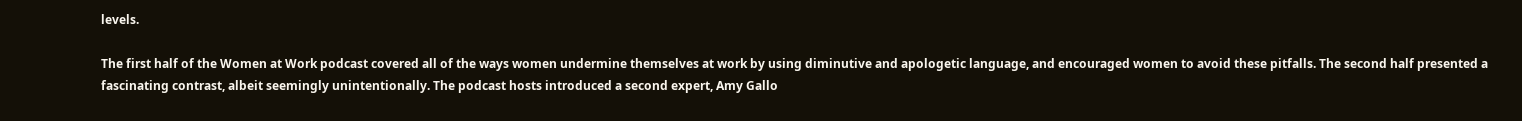levels.

The first half of the Women at Work podcast covered all of the ways women undermine themselves at work by using diminutive and apologetic language, and encouraged women to avoid these pitfalls. The second half presented a fascinating contrast, albeit seemingly unintentionally. The podcast hosts introduced a second expert, Amy Gallo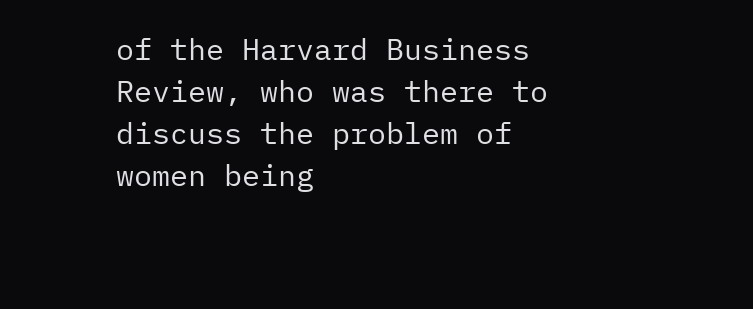of the Harvard Business Review, who was there to discuss the problem of women being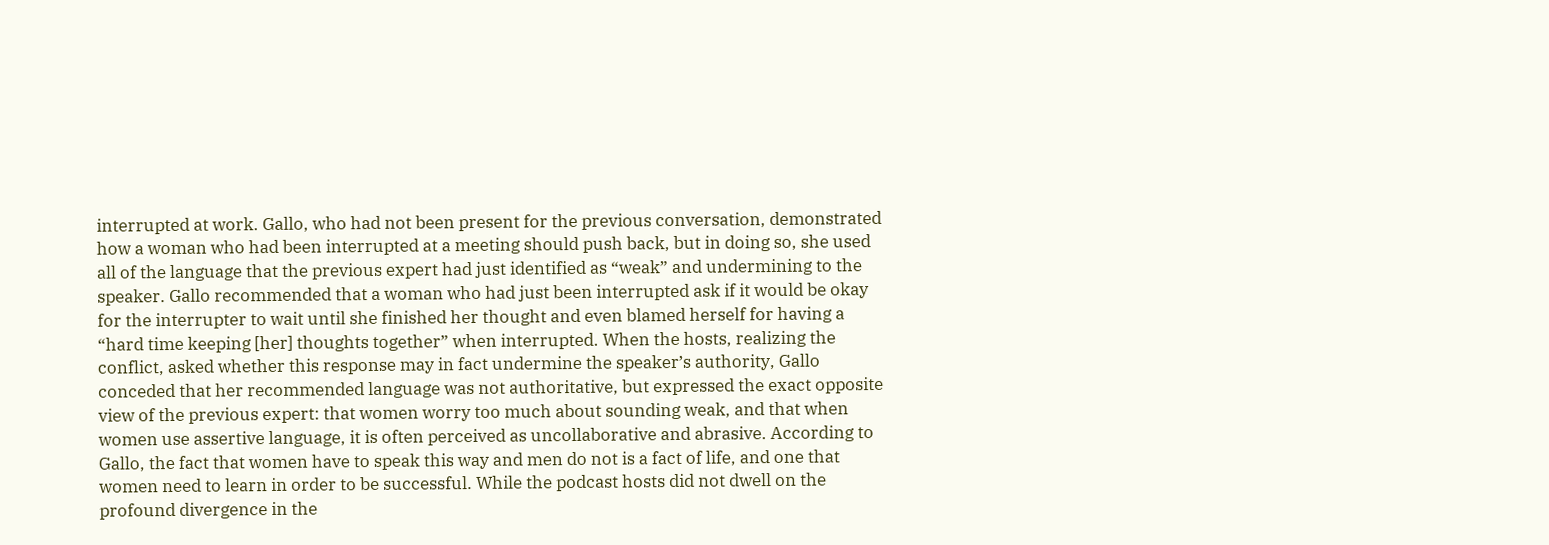interrupted at work. Gallo, who had not been present for the previous conversation, demonstrated how a woman who had been interrupted at a meeting should push back, but in doing so, she used all of the language that the previous expert had just identified as “weak” and undermining to the speaker. Gallo recommended that a woman who had just been interrupted ask if it would be okay for the interrupter to wait until she finished her thought and even blamed herself for having a “hard time keeping [her] thoughts together” when interrupted. When the hosts, realizing the conflict, asked whether this response may in fact undermine the speaker’s authority, Gallo conceded that her recommended language was not authoritative, but expressed the exact opposite view of the previous expert: that women worry too much about sounding weak, and that when women use assertive language, it is often perceived as uncollaborative and abrasive. According to Gallo, the fact that women have to speak this way and men do not is a fact of life, and one that women need to learn in order to be successful. While the podcast hosts did not dwell on the profound divergence in the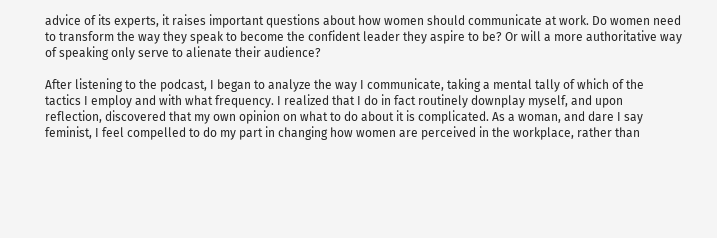advice of its experts, it raises important questions about how women should communicate at work. Do women need to transform the way they speak to become the confident leader they aspire to be? Or will a more authoritative way of speaking only serve to alienate their audience?

After listening to the podcast, I began to analyze the way I communicate, taking a mental tally of which of the tactics I employ and with what frequency. I realized that I do in fact routinely downplay myself, and upon reflection, discovered that my own opinion on what to do about it is complicated. As a woman, and dare I say feminist, I feel compelled to do my part in changing how women are perceived in the workplace, rather than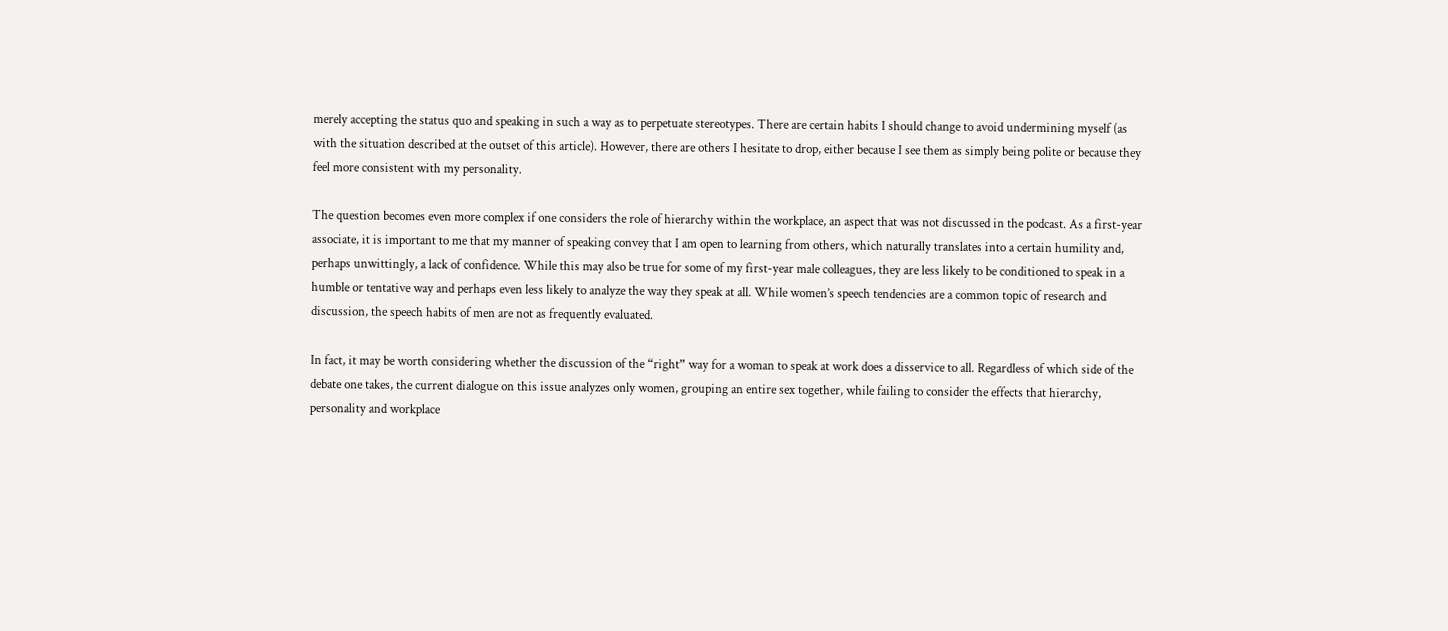merely accepting the status quo and speaking in such a way as to perpetuate stereotypes. There are certain habits I should change to avoid undermining myself (as with the situation described at the outset of this article). However, there are others I hesitate to drop, either because I see them as simply being polite or because they feel more consistent with my personality.

The question becomes even more complex if one considers the role of hierarchy within the workplace, an aspect that was not discussed in the podcast. As a first-year associate, it is important to me that my manner of speaking convey that I am open to learning from others, which naturally translates into a certain humility and, perhaps unwittingly, a lack of confidence. While this may also be true for some of my first-year male colleagues, they are less likely to be conditioned to speak in a humble or tentative way and perhaps even less likely to analyze the way they speak at all. While women’s speech tendencies are a common topic of research and discussion, the speech habits of men are not as frequently evaluated.

In fact, it may be worth considering whether the discussion of the “right” way for a woman to speak at work does a disservice to all. Regardless of which side of the debate one takes, the current dialogue on this issue analyzes only women, grouping an entire sex together, while failing to consider the effects that hierarchy, personality and workplace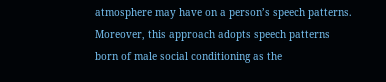atmosphere may have on a person’s speech patterns. Moreover, this approach adopts speech patterns born of male social conditioning as the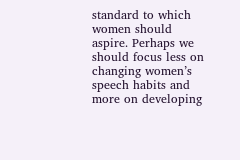standard to which women should aspire. Perhaps we should focus less on changing women’s speech habits and more on developing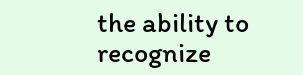the ability to recognize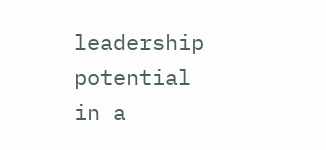leadership potential in a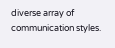diverse array of communication styles.